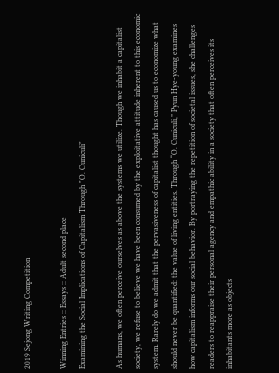2019 Sejong Writing Competition

Winning Entries :: Essays :: Adult second place
Examining the Social Implications of Capitalism Through "O. Cuniculi"

As humans, we often perceive ourselves as above the systems we utilize. Though we inhabit a capitalist society, we refuse to believe we have been consumed by the exploitative attitude inherent to this economic system. Rarely do we admit that the pervasiveness of capitalist thought has caused us to economize what should never be quantified: the value of living entities. Through “O. Cuniculi,” Pyun Hye-young examines how capitalism informs our social behavior. By portraying the repetition of societal issues, she challenges readers to reappraise their personal agency and empathic ability in a society that often perceives its inhabitants more as objects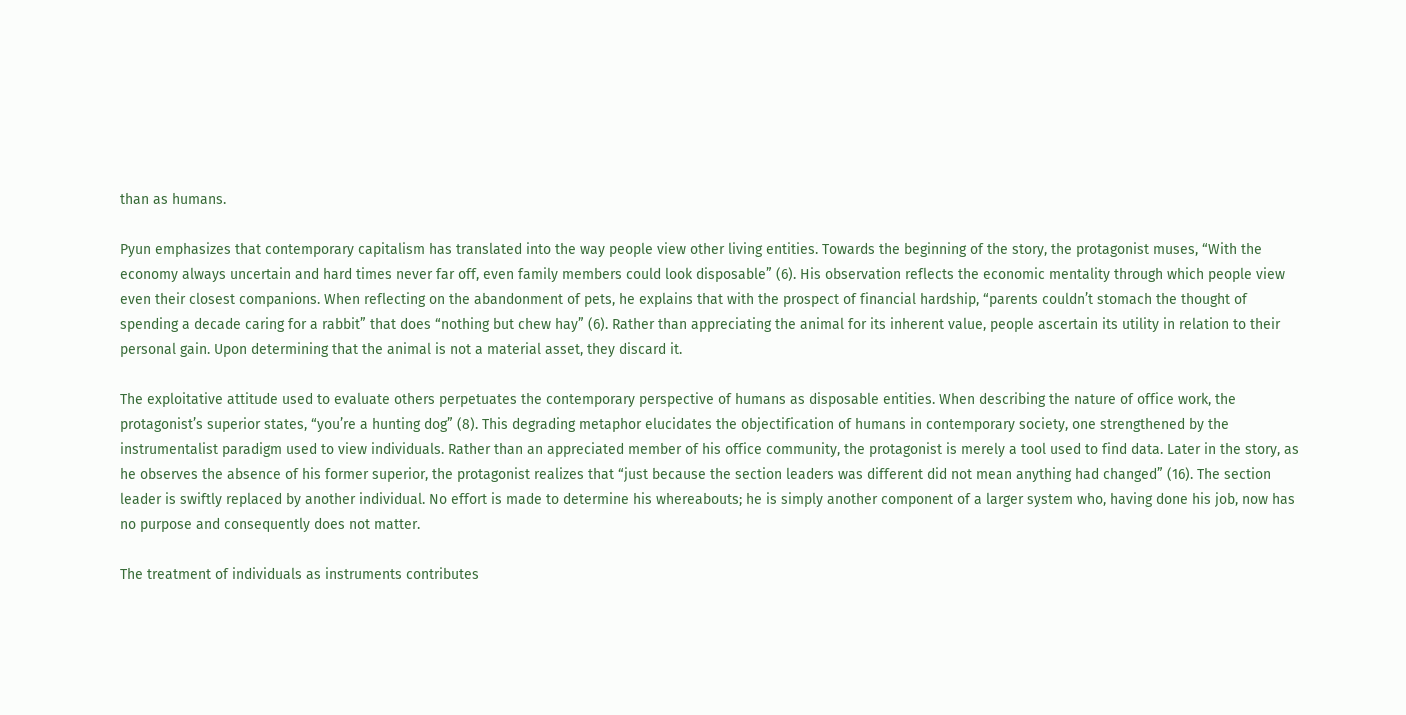than as humans.

Pyun emphasizes that contemporary capitalism has translated into the way people view other living entities. Towards the beginning of the story, the protagonist muses, “With the economy always uncertain and hard times never far off, even family members could look disposable” (6). His observation reflects the economic mentality through which people view even their closest companions. When reflecting on the abandonment of pets, he explains that with the prospect of financial hardship, “parents couldn’t stomach the thought of spending a decade caring for a rabbit” that does “nothing but chew hay” (6). Rather than appreciating the animal for its inherent value, people ascertain its utility in relation to their personal gain. Upon determining that the animal is not a material asset, they discard it.

The exploitative attitude used to evaluate others perpetuates the contemporary perspective of humans as disposable entities. When describing the nature of office work, the protagonist’s superior states, “you’re a hunting dog” (8). This degrading metaphor elucidates the objectification of humans in contemporary society, one strengthened by the instrumentalist paradigm used to view individuals. Rather than an appreciated member of his office community, the protagonist is merely a tool used to find data. Later in the story, as he observes the absence of his former superior, the protagonist realizes that “just because the section leaders was different did not mean anything had changed” (16). The section leader is swiftly replaced by another individual. No effort is made to determine his whereabouts; he is simply another component of a larger system who, having done his job, now has no purpose and consequently does not matter.

The treatment of individuals as instruments contributes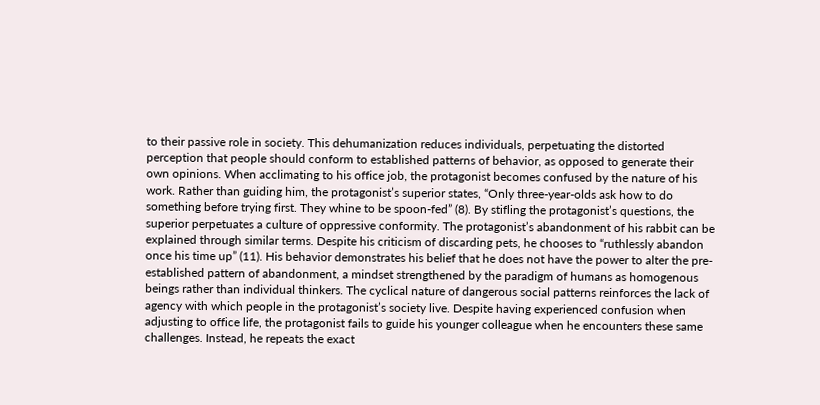to their passive role in society. This dehumanization reduces individuals, perpetuating the distorted perception that people should conform to established patterns of behavior, as opposed to generate their own opinions. When acclimating to his office job, the protagonist becomes confused by the nature of his work. Rather than guiding him, the protagonist’s superior states, “Only three-year-olds ask how to do something before trying first. They whine to be spoon-fed” (8). By stifling the protagonist’s questions, the superior perpetuates a culture of oppressive conformity. The protagonist’s abandonment of his rabbit can be explained through similar terms. Despite his criticism of discarding pets, he chooses to “ruthlessly abandon once his time up” (11). His behavior demonstrates his belief that he does not have the power to alter the pre-established pattern of abandonment, a mindset strengthened by the paradigm of humans as homogenous beings rather than individual thinkers. The cyclical nature of dangerous social patterns reinforces the lack of agency with which people in the protagonist’s society live. Despite having experienced confusion when adjusting to office life, the protagonist fails to guide his younger colleague when he encounters these same challenges. Instead, he repeats the exact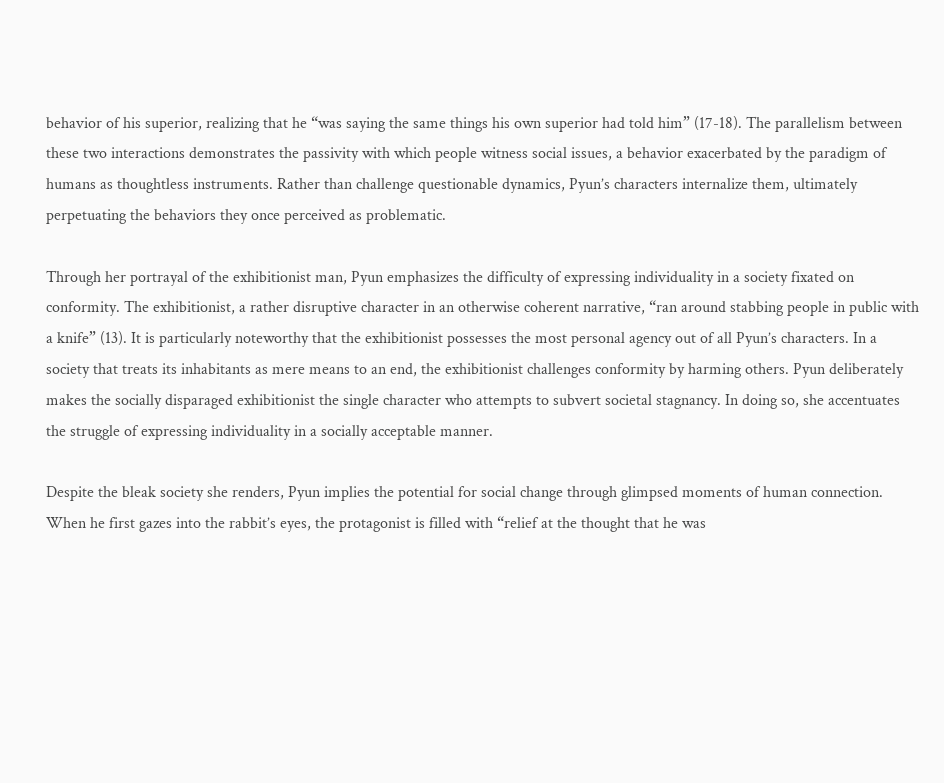behavior of his superior, realizing that he “was saying the same things his own superior had told him” (17-18). The parallelism between these two interactions demonstrates the passivity with which people witness social issues, a behavior exacerbated by the paradigm of humans as thoughtless instruments. Rather than challenge questionable dynamics, Pyun’s characters internalize them, ultimately perpetuating the behaviors they once perceived as problematic.

Through her portrayal of the exhibitionist man, Pyun emphasizes the difficulty of expressing individuality in a society fixated on conformity. The exhibitionist, a rather disruptive character in an otherwise coherent narrative, “ran around stabbing people in public with a knife” (13). It is particularly noteworthy that the exhibitionist possesses the most personal agency out of all Pyun’s characters. In a society that treats its inhabitants as mere means to an end, the exhibitionist challenges conformity by harming others. Pyun deliberately makes the socially disparaged exhibitionist the single character who attempts to subvert societal stagnancy. In doing so, she accentuates the struggle of expressing individuality in a socially acceptable manner.

Despite the bleak society she renders, Pyun implies the potential for social change through glimpsed moments of human connection. When he first gazes into the rabbit’s eyes, the protagonist is filled with “relief at the thought that he was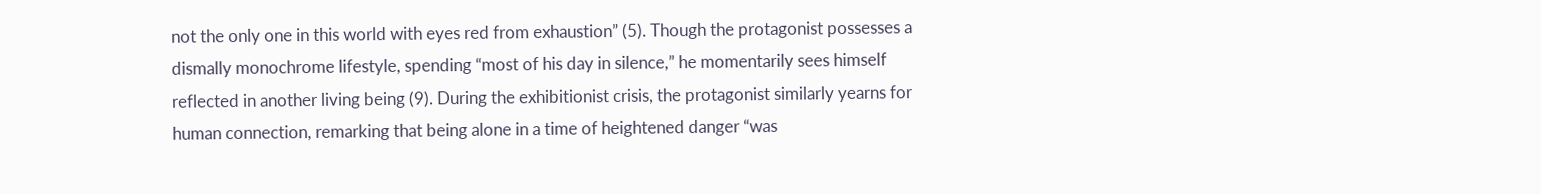not the only one in this world with eyes red from exhaustion” (5). Though the protagonist possesses a dismally monochrome lifestyle, spending “most of his day in silence,” he momentarily sees himself reflected in another living being (9). During the exhibitionist crisis, the protagonist similarly yearns for human connection, remarking that being alone in a time of heightened danger “was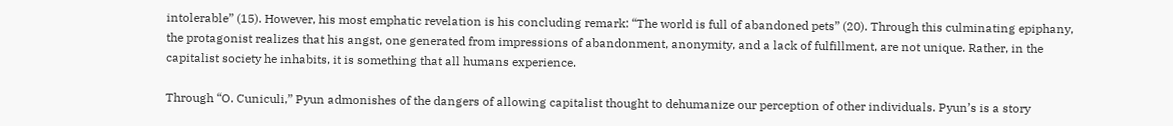intolerable” (15). However, his most emphatic revelation is his concluding remark: “The world is full of abandoned pets” (20). Through this culminating epiphany, the protagonist realizes that his angst, one generated from impressions of abandonment, anonymity, and a lack of fulfillment, are not unique. Rather, in the capitalist society he inhabits, it is something that all humans experience.

Through “O. Cuniculi,” Pyun admonishes of the dangers of allowing capitalist thought to dehumanize our perception of other individuals. Pyun’s is a story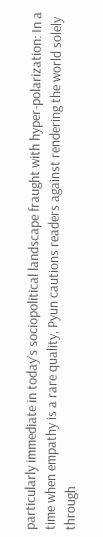particularly immediate in today’s sociopolitical landscape fraught with hyper-polarization: In a time when empathy is a rare quality, Pyun cautions readers against rendering the world solely through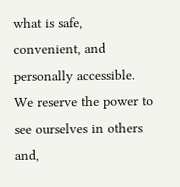what is safe, convenient, and personally accessible. We reserve the power to see ourselves in others and,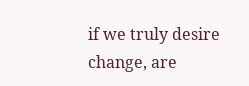if we truly desire change, are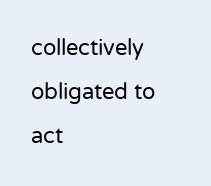collectively obligated to act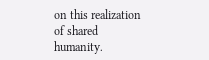on this realization of shared humanity.